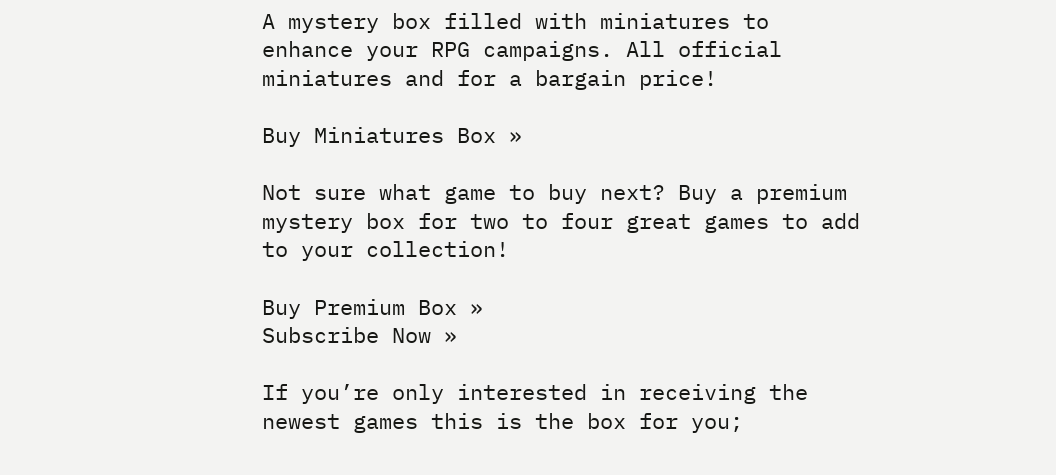A mystery box filled with miniatures to enhance your RPG campaigns. All official miniatures and for a bargain price!

Buy Miniatures Box »

Not sure what game to buy next? Buy a premium mystery box for two to four great games to add to your collection!

Buy Premium Box »
Subscribe Now »

If you’re only interested in receiving the newest games this is the box for you;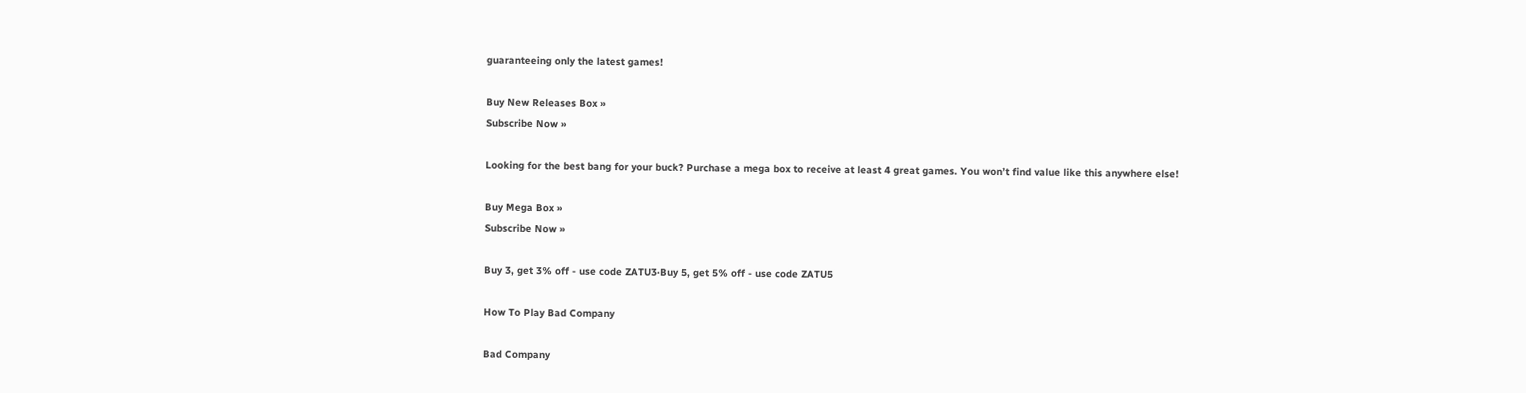guaranteeing only the latest games!

Buy New Releases Box »
Subscribe Now »

Looking for the best bang for your buck? Purchase a mega box to receive at least 4 great games. You won’t find value like this anywhere else!

Buy Mega Box »
Subscribe Now »

Buy 3, get 3% off - use code ZATU3·Buy 5, get 5% off - use code ZATU5

How To Play Bad Company

Bad Company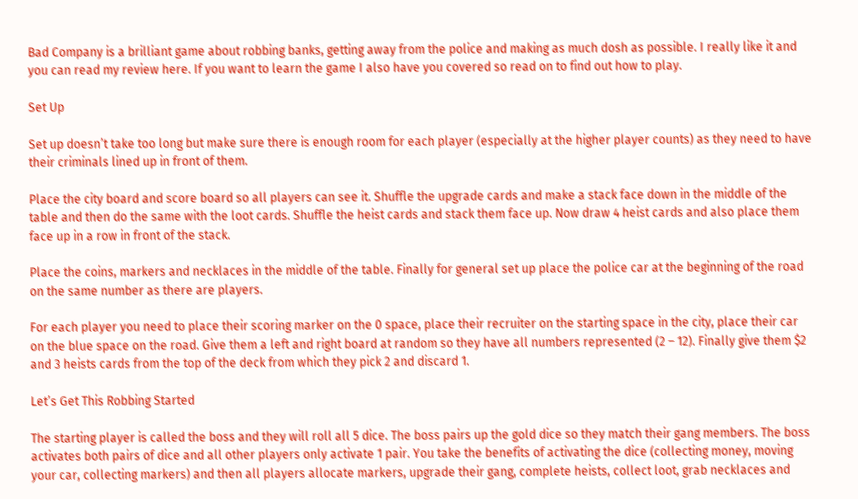Bad Company is a brilliant game about robbing banks, getting away from the police and making as much dosh as possible. I really like it and you can read my review here. If you want to learn the game I also have you covered so read on to find out how to play.

Set Up

Set up doesn’t take too long but make sure there is enough room for each player (especially at the higher player counts) as they need to have their criminals lined up in front of them.

Place the city board and score board so all players can see it. Shuffle the upgrade cards and make a stack face down in the middle of the table and then do the same with the loot cards. Shuffle the heist cards and stack them face up. Now draw 4 heist cards and also place them face up in a row in front of the stack.

Place the coins, markers and necklaces in the middle of the table. Finally for general set up place the police car at the beginning of the road on the same number as there are players.

For each player you need to place their scoring marker on the 0 space, place their recruiter on the starting space in the city, place their car on the blue space on the road. Give them a left and right board at random so they have all numbers represented (2 – 12). Finally give them $2 and 3 heists cards from the top of the deck from which they pick 2 and discard 1.

Let’s Get This Robbing Started

The starting player is called the boss and they will roll all 5 dice. The boss pairs up the gold dice so they match their gang members. The boss activates both pairs of dice and all other players only activate 1 pair. You take the benefits of activating the dice (collecting money, moving your car, collecting markers) and then all players allocate markers, upgrade their gang, complete heists, collect loot, grab necklaces and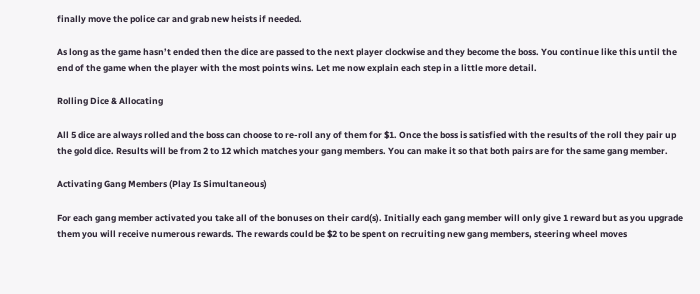finally move the police car and grab new heists if needed.

As long as the game hasn’t ended then the dice are passed to the next player clockwise and they become the boss. You continue like this until the end of the game when the player with the most points wins. Let me now explain each step in a little more detail.

Rolling Dice & Allocating

All 5 dice are always rolled and the boss can choose to re-roll any of them for $1. Once the boss is satisfied with the results of the roll they pair up the gold dice. Results will be from 2 to 12 which matches your gang members. You can make it so that both pairs are for the same gang member.

Activating Gang Members (Play Is Simultaneous)

For each gang member activated you take all of the bonuses on their card(s). Initially each gang member will only give 1 reward but as you upgrade them you will receive numerous rewards. The rewards could be $2 to be spent on recruiting new gang members, steering wheel moves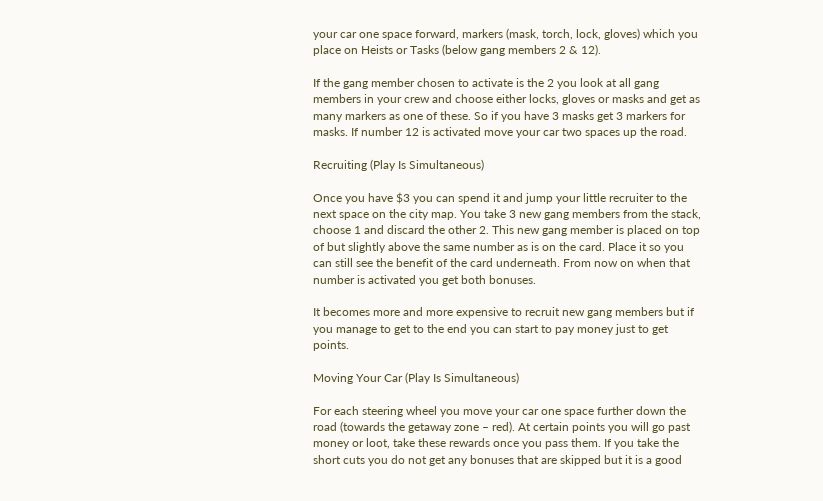your car one space forward, markers (mask, torch, lock, gloves) which you place on Heists or Tasks (below gang members 2 & 12).

If the gang member chosen to activate is the 2 you look at all gang members in your crew and choose either locks, gloves or masks and get as many markers as one of these. So if you have 3 masks get 3 markers for masks. If number 12 is activated move your car two spaces up the road.

Recruiting (Play Is Simultaneous)

Once you have $3 you can spend it and jump your little recruiter to the next space on the city map. You take 3 new gang members from the stack, choose 1 and discard the other 2. This new gang member is placed on top of but slightly above the same number as is on the card. Place it so you can still see the benefit of the card underneath. From now on when that number is activated you get both bonuses.

It becomes more and more expensive to recruit new gang members but if you manage to get to the end you can start to pay money just to get points.

Moving Your Car (Play Is Simultaneous)

For each steering wheel you move your car one space further down the road (towards the getaway zone – red). At certain points you will go past money or loot, take these rewards once you pass them. If you take the short cuts you do not get any bonuses that are skipped but it is a good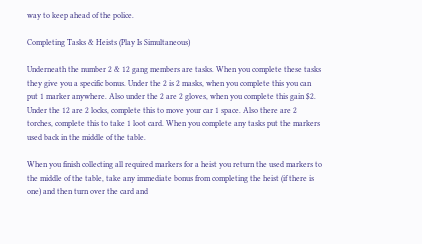way to keep ahead of the police.

Completing Tasks & Heists (Play Is Simultaneous)

Underneath the number 2 & 12 gang members are tasks. When you complete these tasks they give you a specific bonus. Under the 2 is 2 masks, when you complete this you can put 1 marker anywhere. Also under the 2 are 2 gloves, when you complete this gain $2. Under the 12 are 2 locks, complete this to move your car 1 space. Also there are 2 torches, complete this to take 1 loot card. When you complete any tasks put the markers used back in the middle of the table.

When you finish collecting all required markers for a heist you return the used markers to the middle of the table, take any immediate bonus from completing the heist (if there is one) and then turn over the card and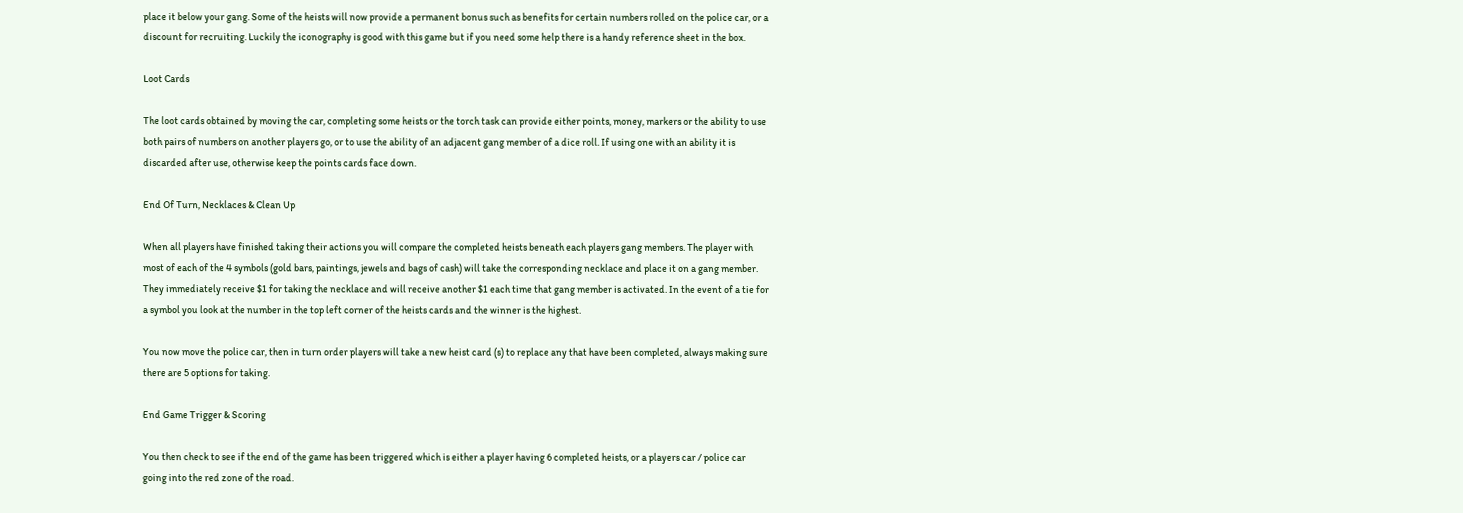place it below your gang. Some of the heists will now provide a permanent bonus such as benefits for certain numbers rolled on the police car, or a discount for recruiting. Luckily the iconography is good with this game but if you need some help there is a handy reference sheet in the box.

Loot Cards

The loot cards obtained by moving the car, completing some heists or the torch task can provide either points, money, markers or the ability to use both pairs of numbers on another players go, or to use the ability of an adjacent gang member of a dice roll. If using one with an ability it is discarded after use, otherwise keep the points cards face down.

End Of Turn, Necklaces & Clean Up

When all players have finished taking their actions you will compare the completed heists beneath each players gang members. The player with most of each of the 4 symbols (gold bars, paintings, jewels and bags of cash) will take the corresponding necklace and place it on a gang member. They immediately receive $1 for taking the necklace and will receive another $1 each time that gang member is activated. In the event of a tie for a symbol you look at the number in the top left corner of the heists cards and the winner is the highest.

You now move the police car, then in turn order players will take a new heist card (s) to replace any that have been completed, always making sure there are 5 options for taking.

End Game Trigger & Scoring

You then check to see if the end of the game has been triggered which is either a player having 6 completed heists, or a players car / police car going into the red zone of the road.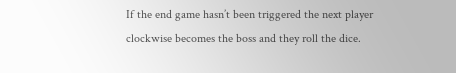If the end game hasn’t been triggered the next player clockwise becomes the boss and they roll the dice.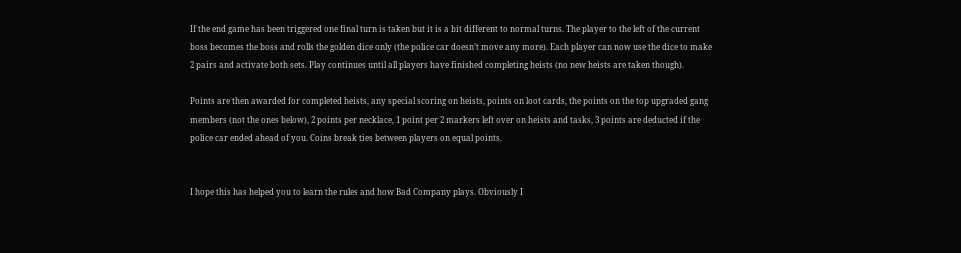If the end game has been triggered one final turn is taken but it is a bit different to normal turns. The player to the left of the current boss becomes the boss and rolls the golden dice only (the police car doesn’t move any more). Each player can now use the dice to make 2 pairs and activate both sets. Play continues until all players have finished completing heists (no new heists are taken though).

Points are then awarded for completed heists, any special scoring on heists, points on loot cards, the points on the top upgraded gang members (not the ones below), 2 points per necklace, 1 point per 2 markers left over on heists and tasks, 3 points are deducted if the police car ended ahead of you. Coins break ties between players on equal points.


I hope this has helped you to learn the rules and how Bad Company plays. Obviously I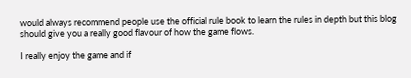would always recommend people use the official rule book to learn the rules in depth but this blog should give you a really good flavour of how the game flows.

I really enjoy the game and if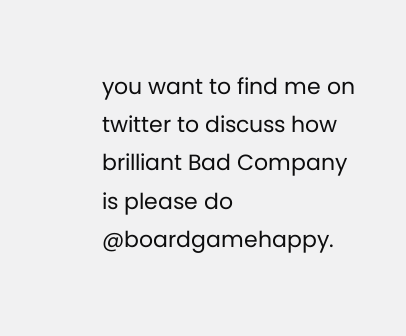you want to find me on twitter to discuss how brilliant Bad Company is please do @boardgamehappy.